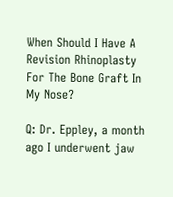When Should I Have A Revision Rhinoplasty For The Bone Graft In My Nose?

Q: Dr. Eppley, a month ago I underwent jaw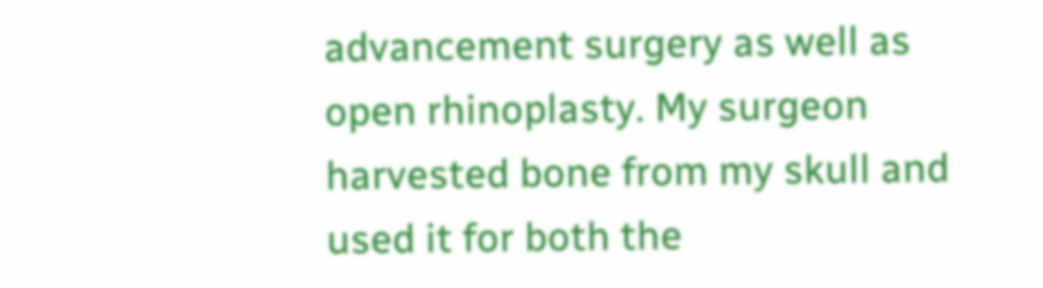advancement surgery as well as open rhinoplasty. My surgeon harvested bone from my skull and used it for both the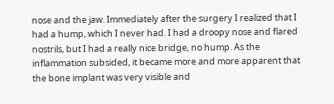nose and the jaw. Immediately after the surgery I realized that I had a hump, which I never had. I had a droopy nose and flared nostrils, but I had a really nice bridge, no hump. As the inflammation subsided, it became more and more apparent that the bone implant was very visible and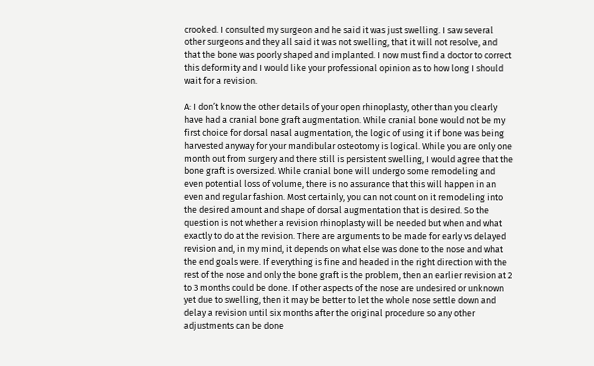crooked. I consulted my surgeon and he said it was just swelling. I saw several other surgeons and they all said it was not swelling, that it will not resolve, and that the bone was poorly shaped and implanted. I now must find a doctor to correct this deformity and I would like your professional opinion as to how long I should wait for a revision.

A: I don’t know the other details of your open rhinoplasty, other than you clearly have had a cranial bone graft augmentation. While cranial bone would not be my first choice for dorsal nasal augmentation, the logic of using it if bone was being harvested anyway for your mandibular osteotomy is logical. While you are only one month out from surgery and there still is persistent swelling, I would agree that the bone graft is oversized. While cranial bone will undergo some remodeling and even potential loss of volume, there is no assurance that this will happen in an even and regular fashion. Most certainly, you can not count on it remodeling into the desired amount and shape of dorsal augmentation that is desired. So the question is not whether a revision rhinoplasty will be needed but when and what exactly to do at the revision. There are arguments to be made for early vs delayed revision and, in my mind, it depends on what else was done to the nose and what the end goals were. If everything is fine and headed in the right direction with the rest of the nose and only the bone graft is the problem, then an earlier revision at 2 to 3 months could be done. If other aspects of the nose are undesired or unknown yet due to swelling, then it may be better to let the whole nose settle down and delay a revision until six months after the original procedure so any other adjustments can be done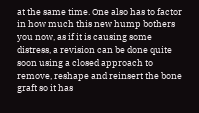at the same time. One also has to factor in how much this new hump bothers you now, as if it is causing some distress, a revision can be done quite soon using a closed approach to remove, reshape and reinsert the bone graft so it has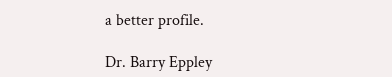a better profile.

Dr. Barry Eppley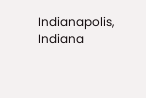Indianapolis, Indiana